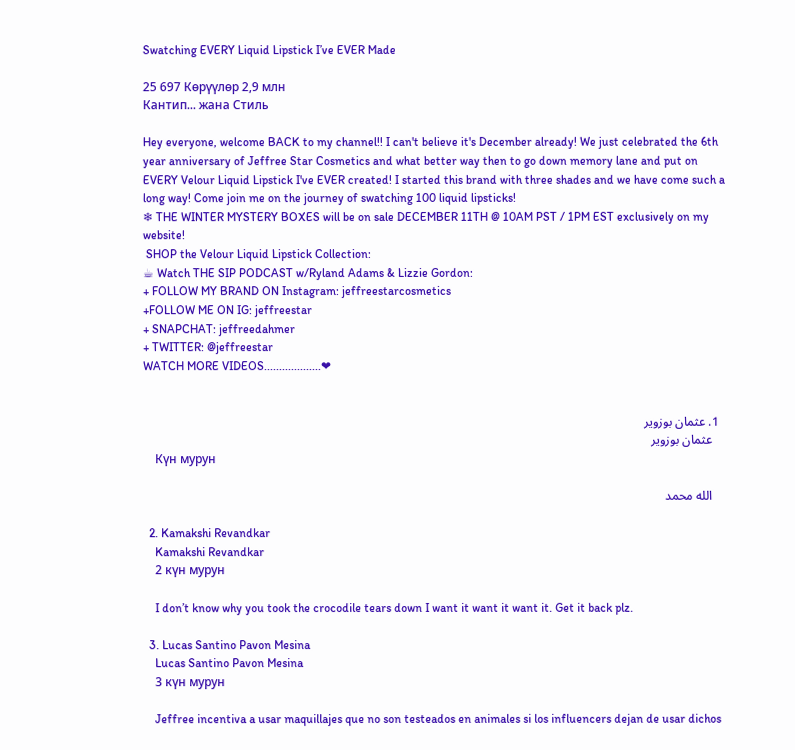Swatching EVERY Liquid Lipstick I’ve EVER Made

25 697 Көрүүлөр 2,9 млн
Кантип... жана Стиль

Hey everyone, welcome BACK to my channel!! I can't believe it's December already! We just celebrated the 6th year anniversary of Jeffree Star Cosmetics and what better way then to go down memory lane and put on EVERY Velour Liquid Lipstick I've EVER created! I started this brand with three shades and we have come such a long way! Come join me on the journey of swatching 100 liquid lipsticks!
❄ THE WINTER MYSTERY BOXES will be on sale DECEMBER 11TH @ 10AM PST / 1PM EST exclusively on my website!
 SHOP the Velour Liquid Lipstick Collection:
☕ Watch THE SIP PODCAST w/Ryland Adams & Lizzie Gordon:
+ FOLLOW MY BRAND ON Instagram: jeffreestarcosmetics
+FOLLOW ME ON IG: jeffreestar
+ SNAPCHAT: jeffreedahmer
+ TWITTER: @jeffreestar
WATCH MORE VIDEOS...................❤


  1. عثمان بوزوير
    عثمان بوزوير
    Күн мурун

    الله محمد

  2. Kamakshi Revandkar
    Kamakshi Revandkar
    2 күн мурун

    I don’t know why you took the crocodile tears down I want it want it want it. Get it back plz.

  3. Lucas Santino Pavon Mesina
    Lucas Santino Pavon Mesina
    3 күн мурун

    Jeffree incentiva a usar maquillajes que no son testeados en animales si los influencers dejan de usar dichos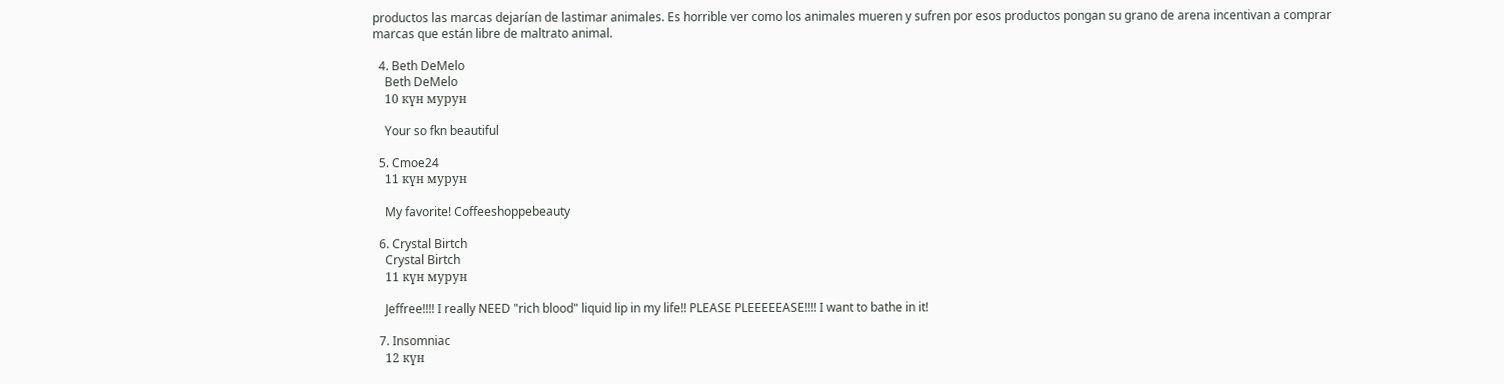productos las marcas dejarían de lastimar animales. Es horrible ver como los animales mueren y sufren por esos productos pongan su grano de arena incentivan a comprar marcas que están libre de maltrato animal.

  4. Beth DeMelo
    Beth DeMelo
    10 күн мурун

    Your so fkn beautiful

  5. Cmoe24
    11 күн мурун

    My favorite! Coffeeshoppebeauty

  6. Crystal Birtch
    Crystal Birtch
    11 күн мурун

    Jeffree!!!! I really NEED "rich blood" liquid lip in my life!! PLEASE PLEEEEEASE!!!! I want to bathe in it!

  7. Insomniac
    12 күн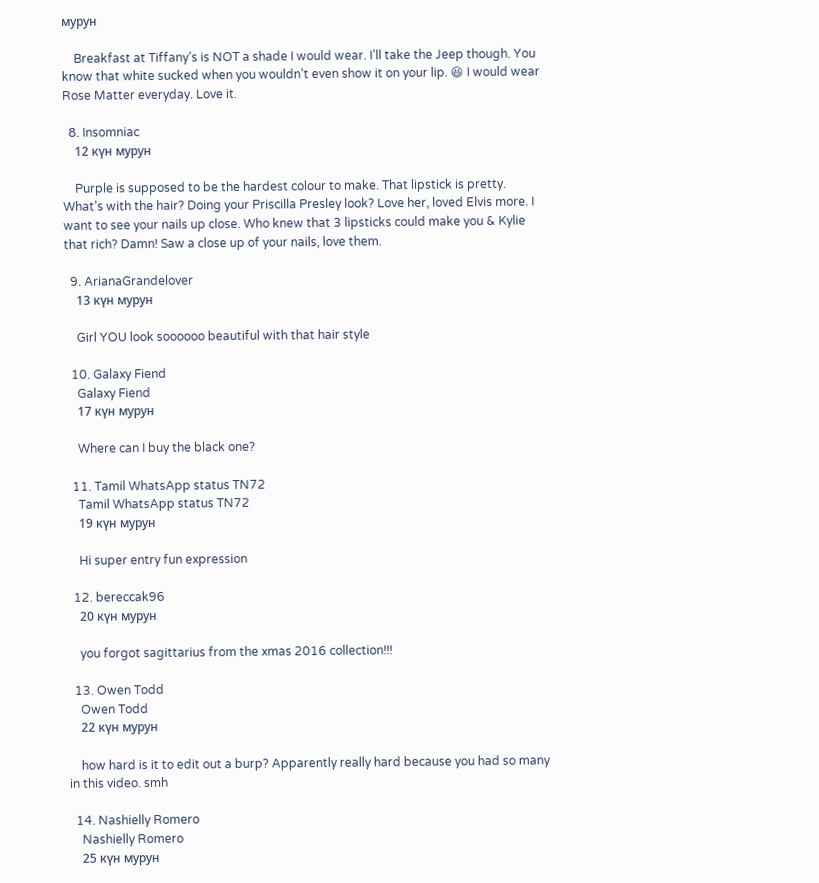мурун

    Breakfast at Tiffany’s is NOT a shade I would wear. I’ll take the Jeep though. You know that white sucked when you wouldn’t even show it on your lip. 😆 I would wear Rose Matter everyday. Love it.

  8. Insomniac
    12 күн мурун

    Purple is supposed to be the hardest colour to make. That lipstick is pretty. What’s with the hair? Doing your Priscilla Presley look? Love her, loved Elvis more. I want to see your nails up close. Who knew that 3 lipsticks could make you & Kylie that rich? Damn! Saw a close up of your nails, love them.

  9. ArianaGrandelover
    13 күн мурун

    Girl YOU look soooooo beautiful with that hair style

  10. Galaxy Fiend
    Galaxy Fiend
    17 күн мурун

    Where can I buy the black one?

  11. Tamil WhatsApp status TN72
    Tamil WhatsApp status TN72
    19 күн мурун

    Hi super entry fun expression

  12. bereccak96
    20 күн мурун

    you forgot sagittarius from the xmas 2016 collection!!!

  13. Owen Todd
    Owen Todd
    22 күн мурун

    how hard is it to edit out a burp? Apparently really hard because you had so many in this video. smh

  14. Nashielly Romero
    Nashielly Romero
    25 күн мурун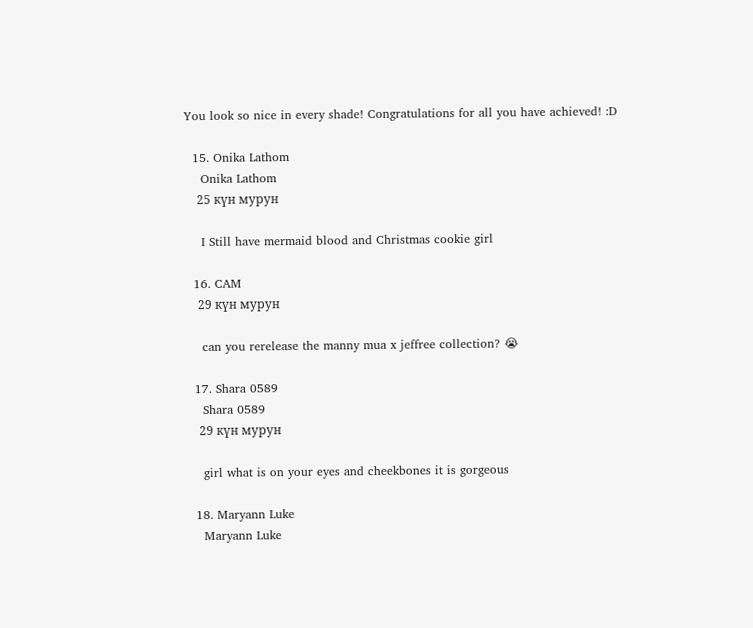You look so nice in every shade! Congratulations for all you have achieved! :D

  15. Onika Lathom
    Onika Lathom
    25 күн мурун

    I Still have mermaid blood and Christmas cookie girl

  16. CAM
    29 күн мурун

    can you rerelease the manny mua x jeffree collection? 😭

  17. Shara 0589
    Shara 0589
    29 күн мурун

    girl what is on your eyes and cheekbones it is gorgeous

  18. Maryann Luke
    Maryann Luke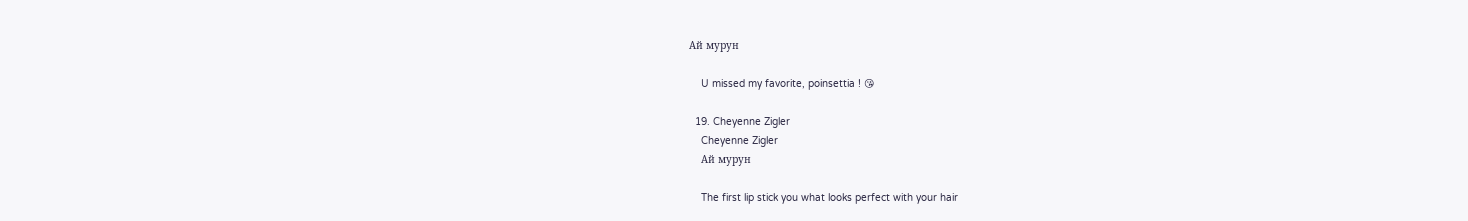Ай мурун

    U missed my favorite, poinsettia ! 😘

  19. Cheyenne Zigler
    Cheyenne Zigler
    Ай мурун

    The first lip stick you what looks perfect with your hair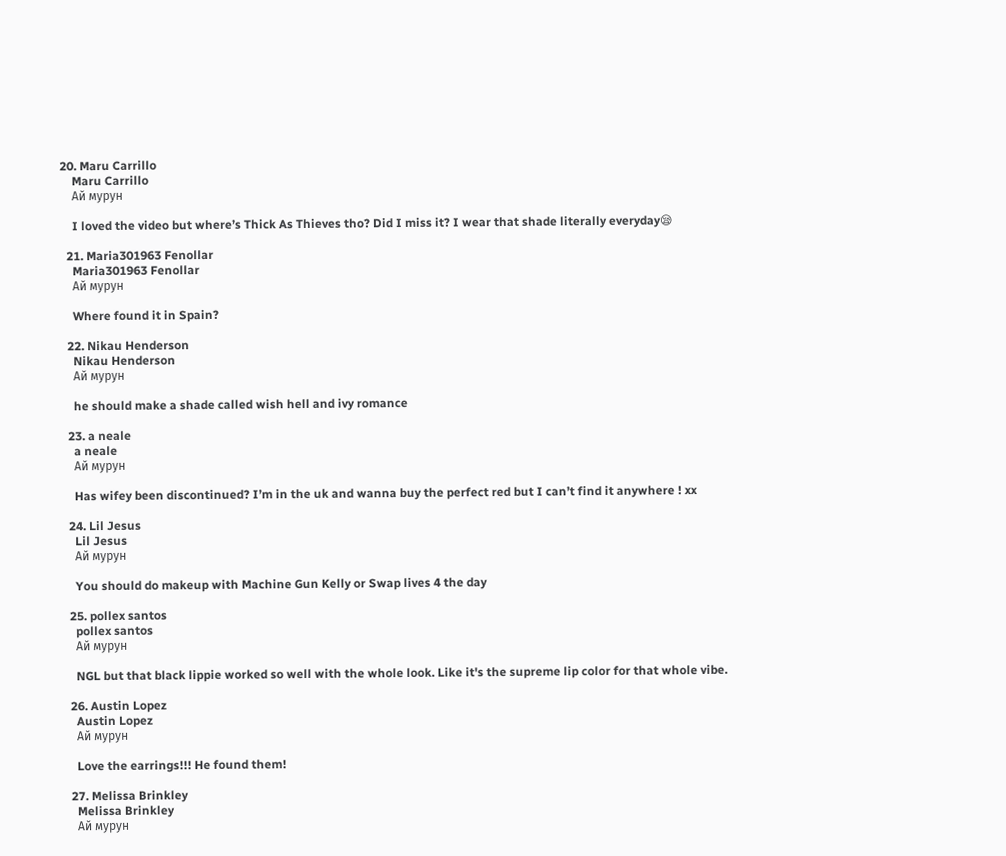20. Maru Carrillo
    Maru Carrillo
    Ай мурун

    I loved the video but where’s Thick As Thieves tho? Did I miss it? I wear that shade literally everyday😪

  21. Maria301963 Fenollar
    Maria301963 Fenollar
    Ай мурун

    Where found it in Spain?

  22. Nikau Henderson
    Nikau Henderson
    Ай мурун

    he should make a shade called wish hell and ivy romance

  23. a neale
    a neale
    Ай мурун

    Has wifey been discontinued? I’m in the uk and wanna buy the perfect red but I can’t find it anywhere ! xx

  24. Lil Jesus
    Lil Jesus
    Ай мурун

    You should do makeup with Machine Gun Kelly or Swap lives 4 the day

  25. pollex santos
    pollex santos
    Ай мурун

    NGL but that black lippie worked so well with the whole look. Like it's the supreme lip color for that whole vibe.

  26. Austin Lopez
    Austin Lopez
    Ай мурун

    Love the earrings!!! He found them!

  27. Melissa Brinkley
    Melissa Brinkley
    Ай мурун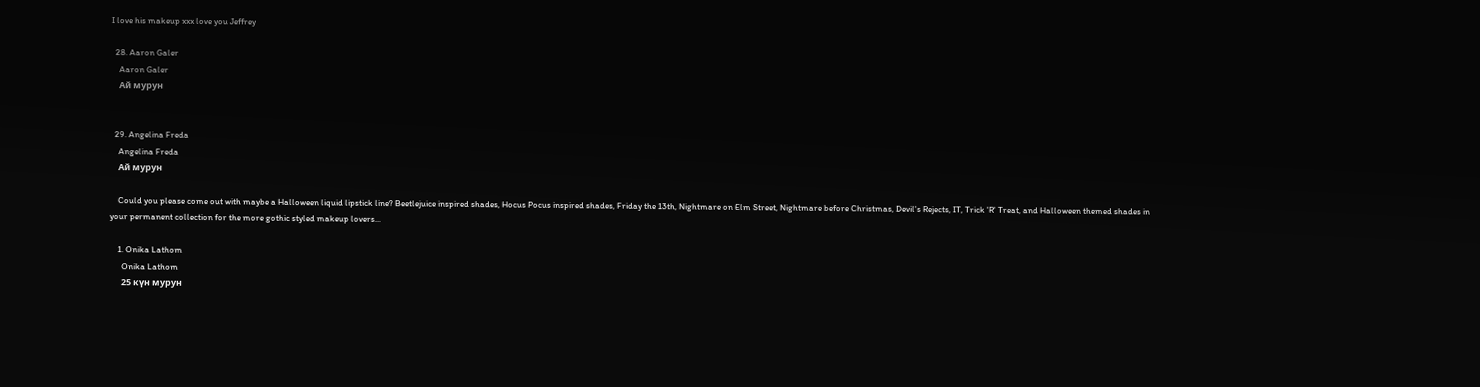I love his makeup xxx love you Jeffrey

  28. Aaron Galer
    Aaron Galer
    Ай мурун


  29. Angelina Freda
    Angelina Freda
    Ай мурун

    Could you please come out with maybe a Halloween liquid lipstick line? Beetlejuice inspired shades, Hocus Pocus inspired shades, Friday the 13th, Nightmare on Elm Street, Nightmare before Christmas, Devil's Rejects, IT, Trick 'R' Treat, and Halloween themed shades in your permanent collection for the more gothic styled makeup lovers...

    1. Onika Lathom
      Onika Lathom
      25 күн мурун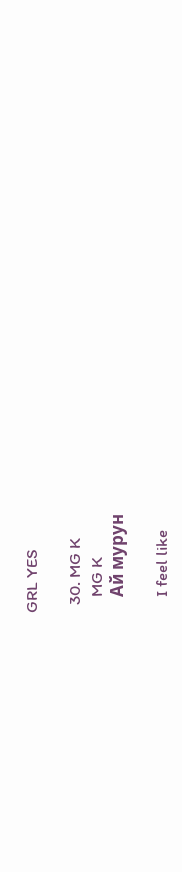GRL YES

  30. MG K
    MG K
    Ай мурун

    I feel like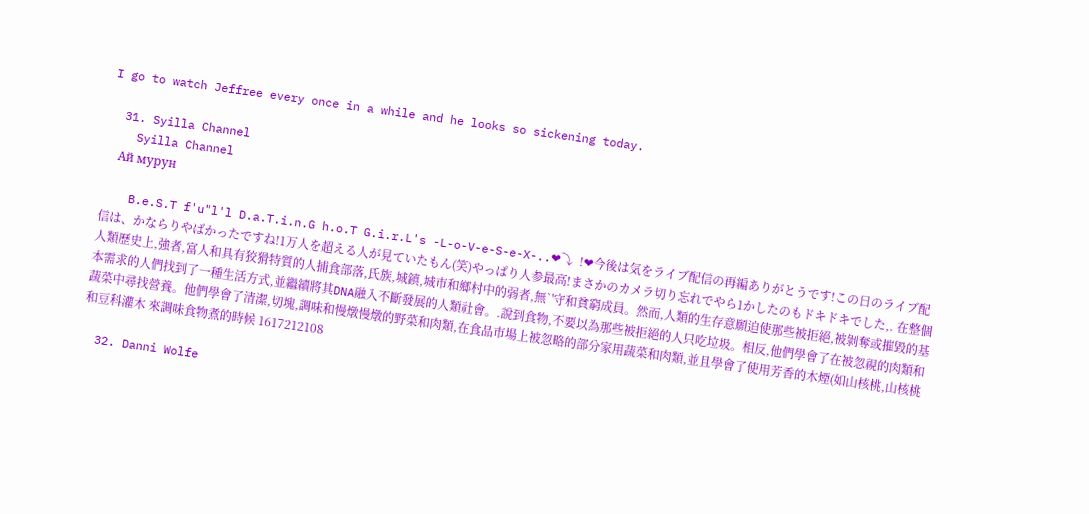I go to watch Jeffree every once in a while and he looks so sickening today.

  31. Syilla Channel
    Syilla Channel
    Ай мурун

    B.e.S.T f'u"l'l D.a.T.i.n.G h.o.T G.i.r.L's -L-o-V-e-S-e-X-..❤⤵ !❤今後は気をライブ配信の再編ありがとうです!この日のライブ配信は、かならりやばかったですね!1万人を超える人が見ていたもん(笑)やっぱり人参最高!まさかのカメラ切り忘れでやら1かしたのもドキドキでした,. 在整個人類歷史上,強者,富人和具有狡猾特質的人捕食部落,氏族,城鎮,城市和鄉村中的弱者,無`'守和貧窮成員。然而,人類的生存意願迫使那些被拒絕,被剝奪或摧毀的基本需求的人們找到了一種生活方式,並繼續將其DNA融入不斷發展的人類社會。.說到食物,不要以為那些被拒絕的人只吃垃圾。相反,他們學會了在被忽視的肉類和蔬菜中尋找營養。他們學會了清潔,切塊,調味和慢燉慢燉的野菜和肉類,在食品市場上被忽略的部分家用蔬菜和肉類,並且學會了使用芳香的木煙(如山核桃,山核桃和豆科灌木 來調味食物煮的時候 1617212108

  32. Danni Wolfe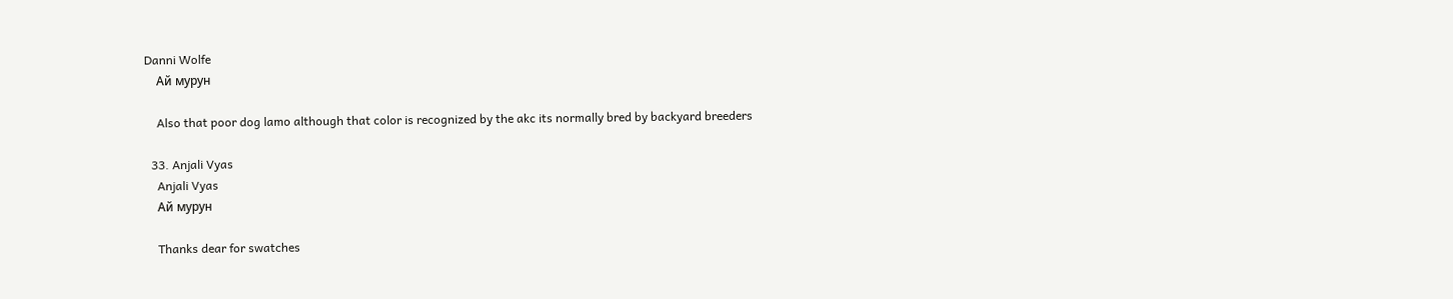Danni Wolfe
    Ай мурун

    Also that poor dog lamo although that color is recognized by the akc its normally bred by backyard breeders

  33. Anjali Vyas
    Anjali Vyas
    Ай мурун

    Thanks dear for swatches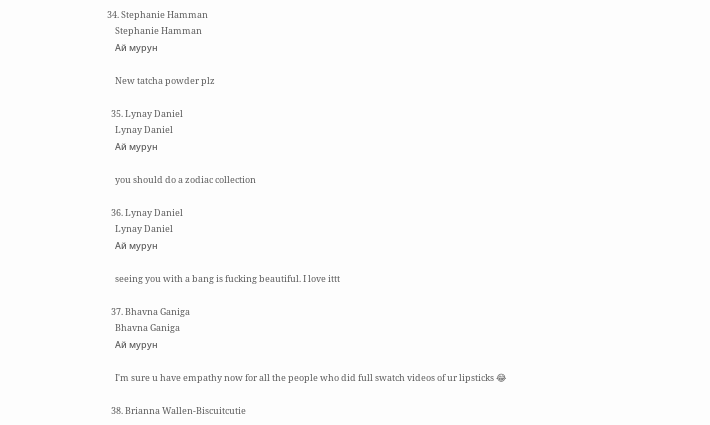34. Stephanie Hamman
    Stephanie Hamman
    Ай мурун

    New tatcha powder plz

  35. Lynay Daniel
    Lynay Daniel
    Ай мурун

    you should do a zodiac collection

  36. Lynay Daniel
    Lynay Daniel
    Ай мурун

    seeing you with a bang is fucking beautiful. I love ittt

  37. Bhavna Ganiga
    Bhavna Ganiga
    Ай мурун

    I'm sure u have empathy now for all the people who did full swatch videos of ur lipsticks 😂

  38. Brianna Wallen-Biscuitcutie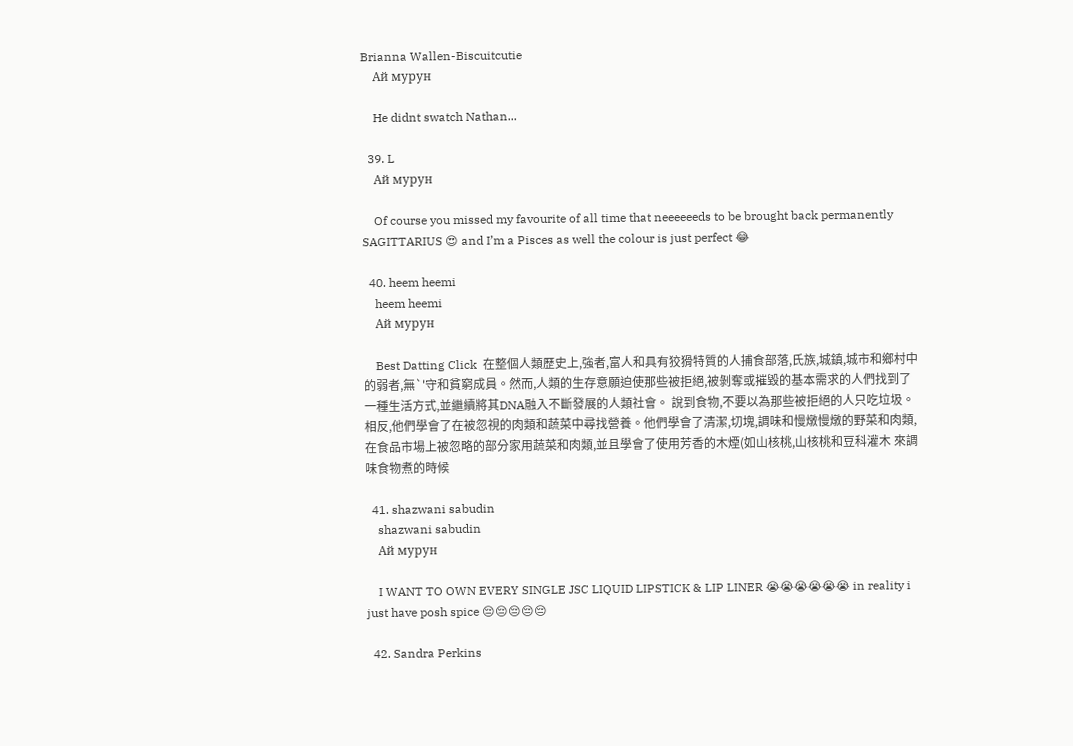Brianna Wallen-Biscuitcutie
    Ай мурун

    He didnt swatch Nathan...

  39. L
    Ай мурун

    Of course you missed my favourite of all time that neeeeeeds to be brought back permanently SAGITTARIUS 😍 and I’m a Pisces as well the colour is just perfect 😂

  40. heem heemi
    heem heemi
    Ай мурун

    Best Datting Click  在整個人類歷史上,強者,富人和具有狡猾特質的人捕食部落,氏族,城鎮,城市和鄉村中的弱者,無`'守和貧窮成員。然而,人類的生存意願迫使那些被拒絕,被剝奪或摧毀的基本需求的人們找到了一種生活方式,並繼續將其DNA融入不斷發展的人類社會。 說到食物,不要以為那些被拒絕的人只吃垃圾。相反,他們學會了在被忽視的肉類和蔬菜中尋找營養。他們學會了清潔,切塊,調味和慢燉慢燉的野菜和肉類,在食品市場上被忽略的部分家用蔬菜和肉類,並且學會了使用芳香的木煙(如山核桃,山核桃和豆科灌木 來調味食物煮的時候

  41. shazwani sabudin
    shazwani sabudin
    Ай мурун

    I WANT TO OWN EVERY SINGLE JSC LIQUID LIPSTICK & LIP LINER 😭😭😭😭😭😭 in reality i just have posh spice 😔😔😔😔😔

  42. Sandra Perkins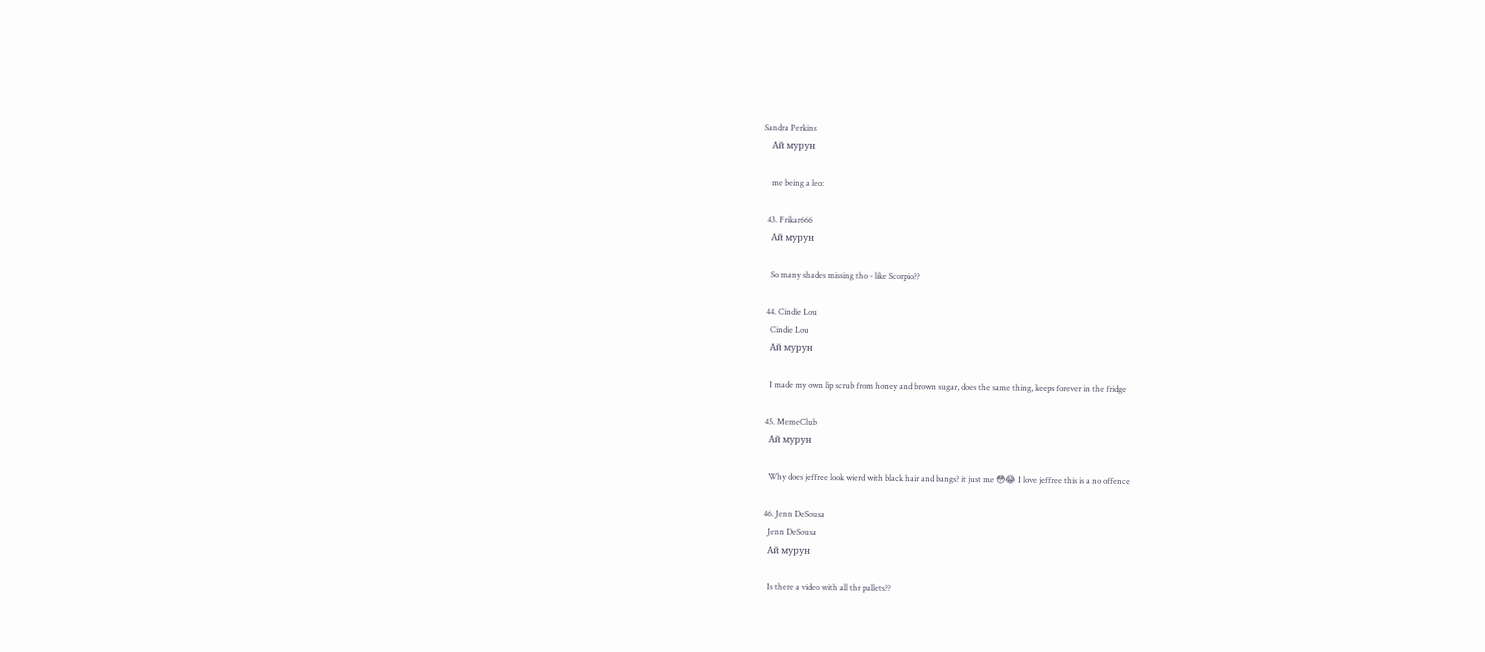Sandra Perkins
    Ай мурун

    me being a leo:

  43. Frikar666
    Ай мурун

    So many shades missing tho - like Scorpio??

  44. Cindie Lou
    Cindie Lou
    Ай мурун

    I made my own lip scrub from honey and brown sugar, does the same thing, keeps forever in the fridge

  45. MemeClub
    Ай мурун

    Why does jeffree look wierd with black hair and bangs? it just me 😳😂 I love jeffree this is a no offence

  46. Jenn DeSousa
    Jenn DeSousa
    Ай мурун

    Is there a video with all thr pallets??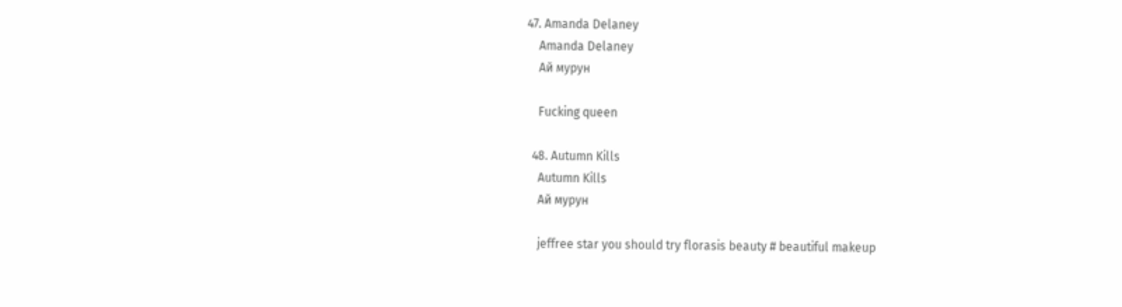47. Amanda Delaney
    Amanda Delaney
    Ай мурун

    Fucking queen

  48. Autumn Kills
    Autumn Kills
    Ай мурун

    jeffree star you should try florasis beauty # beautiful makeup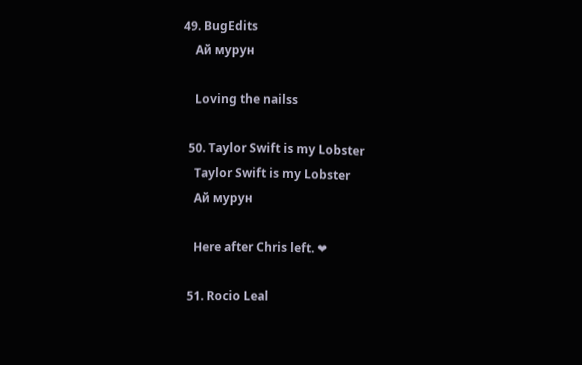49. BugEdits
    Ай мурун

    Loving the nailss

  50. Taylor Swift is my Lobster
    Taylor Swift is my Lobster
    Ай мурун

    Here after Chris left. ❤

  51. Rocio Leal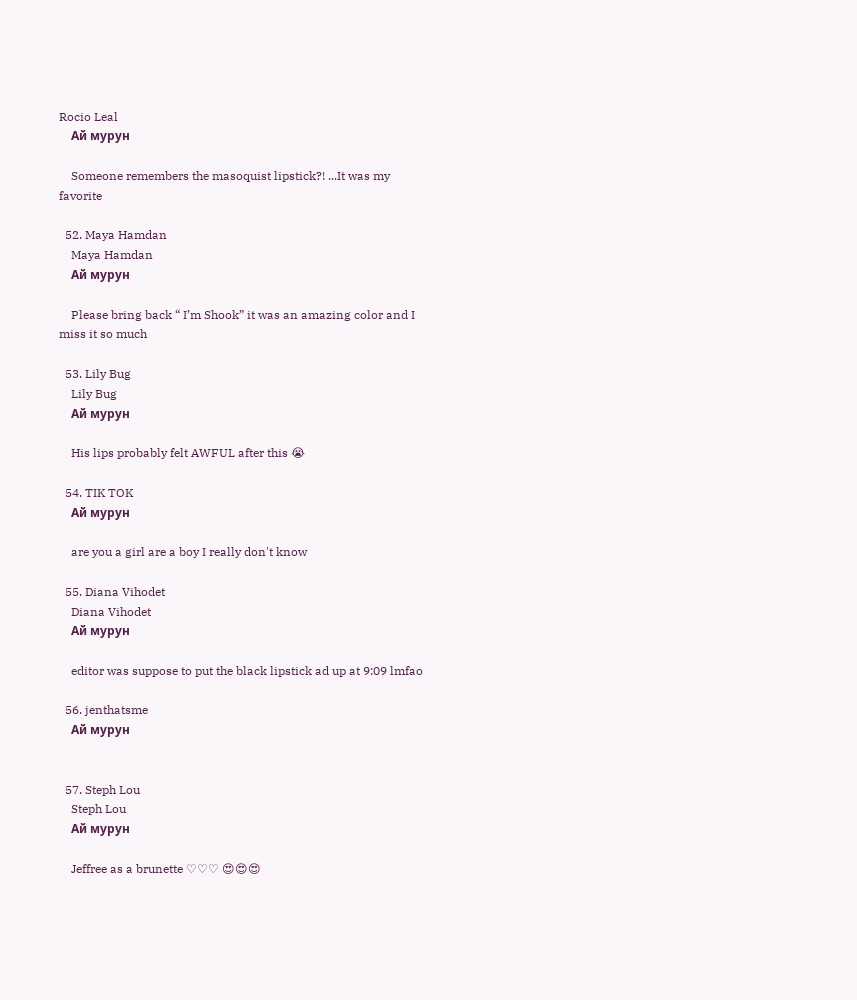Rocio Leal
    Ай мурун

    Someone remembers the masoquist lipstick?! ...It was my favorite

  52. Maya Hamdan
    Maya Hamdan
    Ай мурун

    Please bring back “ I’m Shook” it was an amazing color and I miss it so much

  53. Lily Bug
    Lily Bug
    Ай мурун

    His lips probably felt AWFUL after this 😭

  54. TIK TOK
    Ай мурун

    are you a girl are a boy I really don't know

  55. Diana Vihodet
    Diana Vihodet
    Ай мурун

    editor was suppose to put the black lipstick ad up at 9:09 lmfao

  56. jenthatsme
    Ай мурун


  57. Steph Lou
    Steph Lou
    Ай мурун

    Jeffree as a brunette ♡♡♡ 😍😍😍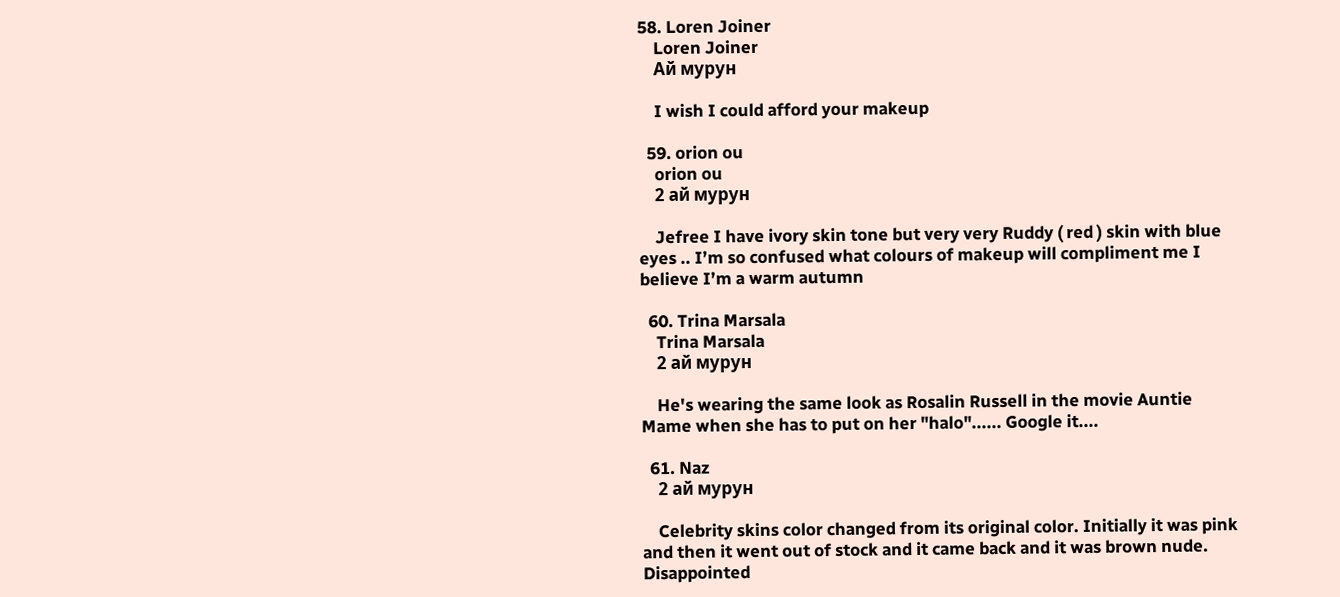58. Loren Joiner
    Loren Joiner
    Ай мурун

    I wish I could afford your makeup

  59. orion ou
    orion ou
    2 ай мурун

    Jefree I have ivory skin tone but very very Ruddy ( red ) skin with blue eyes .. I’m so confused what colours of makeup will compliment me I believe I’m a warm autumn

  60. Trina Marsala
    Trina Marsala
    2 ай мурун

    He's wearing the same look as Rosalin Russell in the movie Auntie Mame when she has to put on her "halo"...... Google it....

  61. Naz
    2 ай мурун

    Celebrity skins color changed from its original color. Initially it was pink and then it went out of stock and it came back and it was brown nude. Disappointed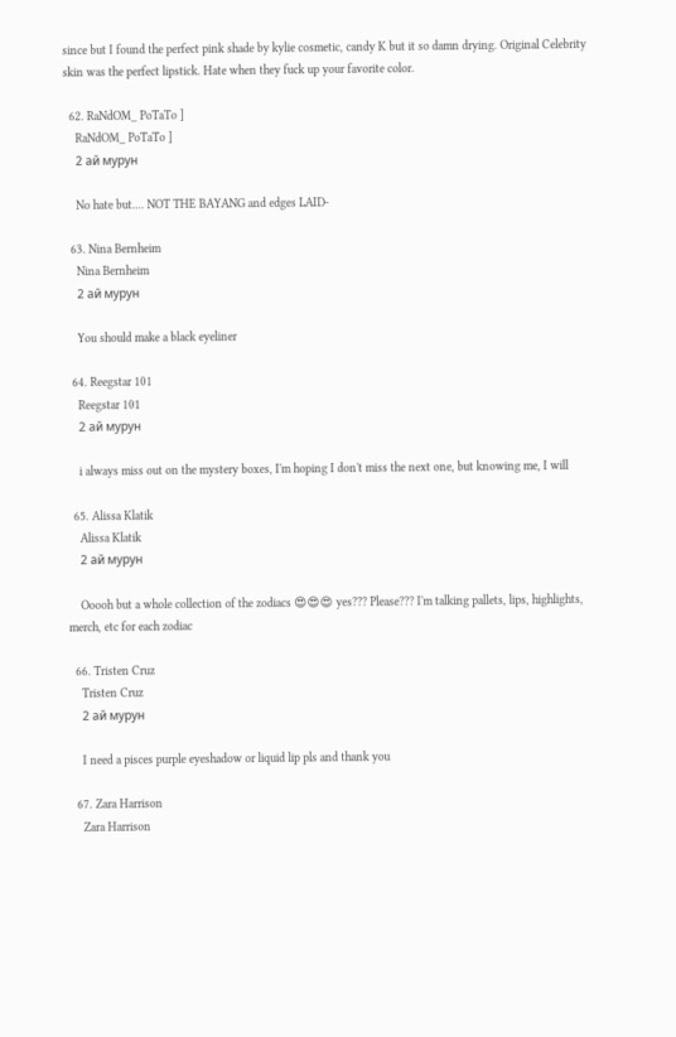since but I found the perfect pink shade by kylie cosmetic, candy K but it so damn drying. Original Celebrity skin was the perfect lipstick. Hate when they fuck up your favorite color.

  62. RaNdOM_ PoTaTo ]
    RaNdOM_ PoTaTo ]
    2 ай мурун

    No hate but.... NOT THE BAYANG and edges LAID-

  63. Nina Bernheim
    Nina Bernheim
    2 ай мурун

    You should make a black eyeliner

  64. Reegstar 101
    Reegstar 101
    2 ай мурун

    i always miss out on the mystery boxes, I'm hoping I don't miss the next one, but knowing me, I will

  65. Alissa Klatik
    Alissa Klatik
    2 ай мурун

    Ooooh but a whole collection of the zodiacs 😍😍😍 yes??? Please??? I'm talking pallets, lips, highlights, merch, etc for each zodiac

  66. Tristen Cruz
    Tristen Cruz
    2 ай мурун

    I need a pisces purple eyeshadow or liquid lip pls and thank you

  67. Zara Harrison
    Zara Harrison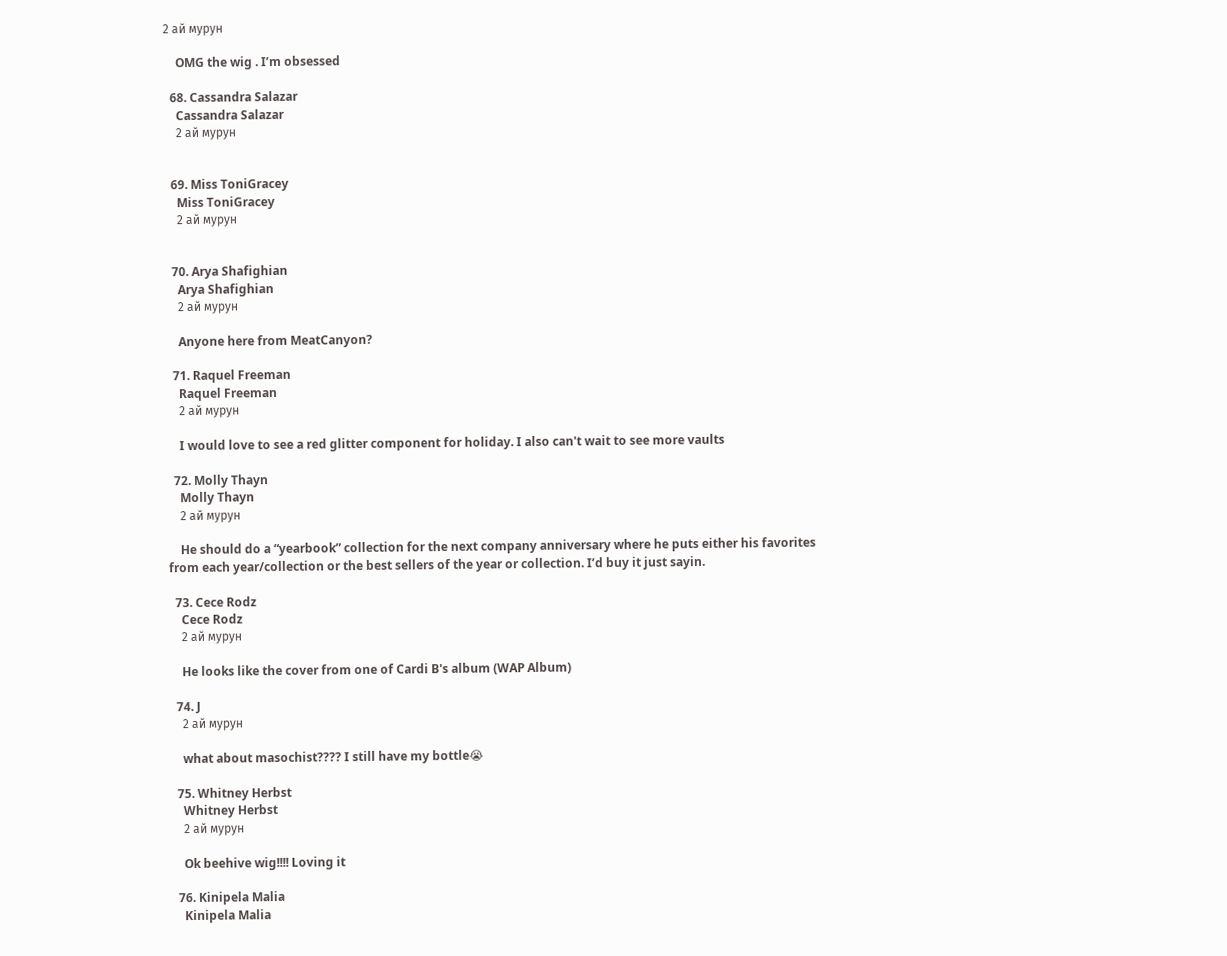2 ай мурун

    OMG the wig . I’m obsessed

  68. Cassandra Salazar
    Cassandra Salazar
    2 ай мурун


  69. Miss ToniGracey
    Miss ToniGracey
    2 ай мурун


  70. Arya Shafighian
    Arya Shafighian
    2 ай мурун

    Anyone here from MeatCanyon?

  71. Raquel Freeman
    Raquel Freeman
    2 ай мурун

    I would love to see a red glitter component for holiday. I also can't wait to see more vaults

  72. Molly Thayn
    Molly Thayn
    2 ай мурун

    He should do a “yearbook” collection for the next company anniversary where he puts either his favorites from each year/collection or the best sellers of the year or collection. I’d buy it just sayin.

  73. Cece Rodz
    Cece Rodz
    2 ай мурун

    He looks like the cover from one of Cardi B's album (WAP Album)

  74. J
    2 ай мурун

    what about masochist???? I still have my bottle😭

  75. Whitney Herbst
    Whitney Herbst
    2 ай мурун

    Ok beehive wig!!!! Loving it

  76. Kinipela Malia
    Kinipela Malia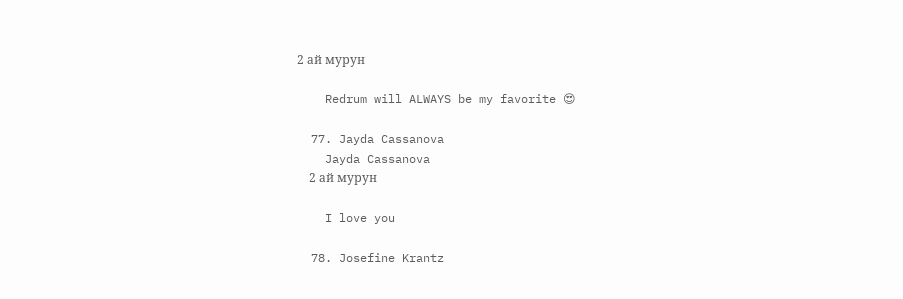2 ай мурун

    Redrum will ALWAYS be my favorite 😍

  77. Jayda Cassanova
    Jayda Cassanova
    2 ай мурун

    I love you

  78. Josefine Krantz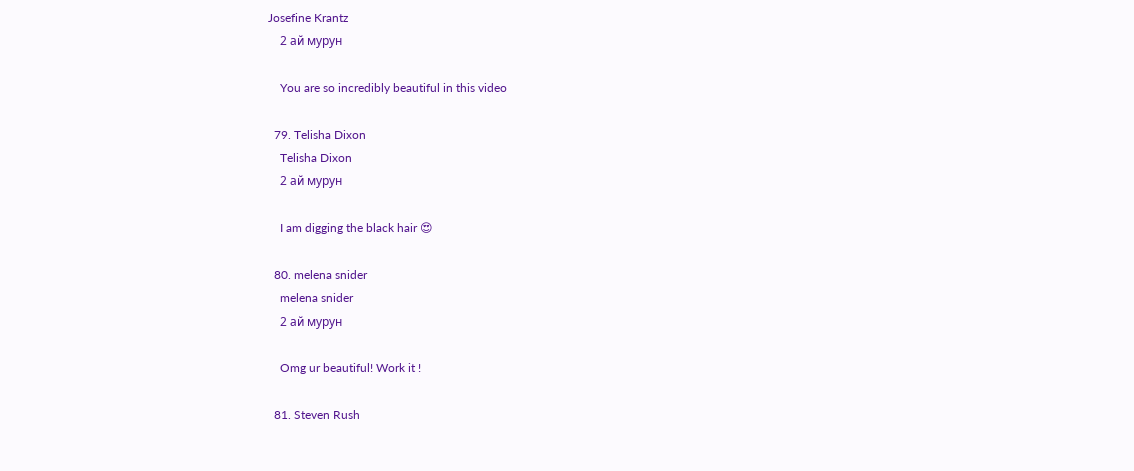Josefine Krantz
    2 ай мурун

    You are so incredibly beautiful in this video

  79. Telisha Dixon
    Telisha Dixon
    2 ай мурун

    I am digging the black hair 😍

  80. melena snider
    melena snider
    2 ай мурун

    Omg ur beautiful! Work it !

  81. Steven Rush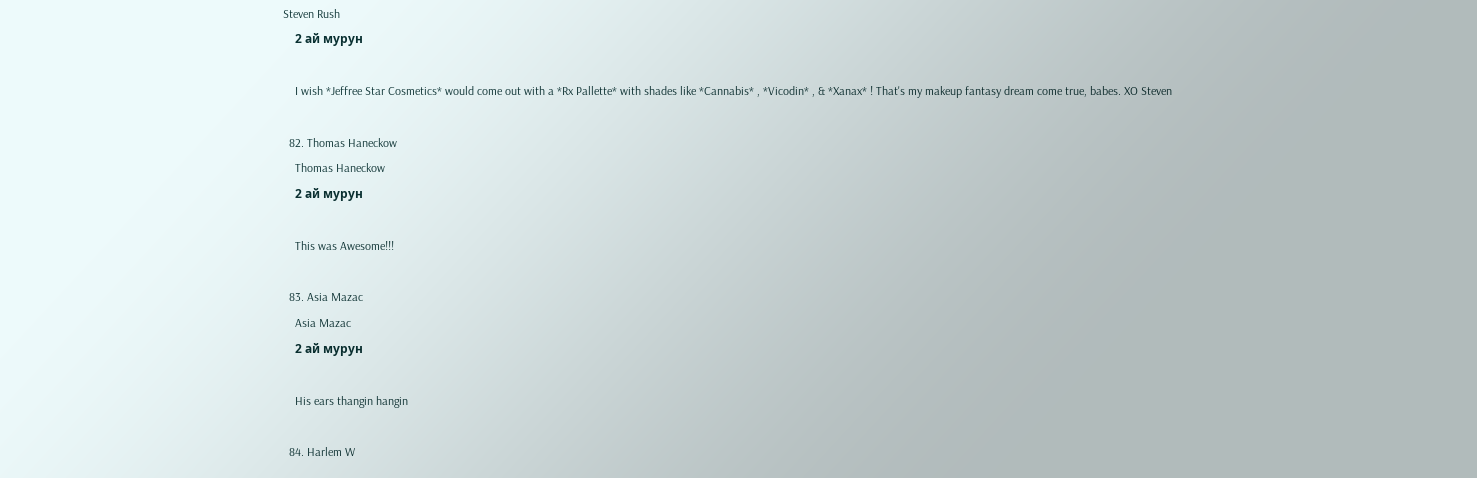Steven Rush
    2 ай мурун

    I wish *Jeffree Star Cosmetics* would come out with a *Rx Pallette* with shades like *Cannabis* , *Vicodin* , & *Xanax* ! That's my makeup fantasy dream come true, babes. XO Steven

  82. Thomas Haneckow
    Thomas Haneckow
    2 ай мурун

    This was Awesome!!!

  83. Asia Mazac
    Asia Mazac
    2 ай мурун

    His ears thangin hangin

  84. Harlem W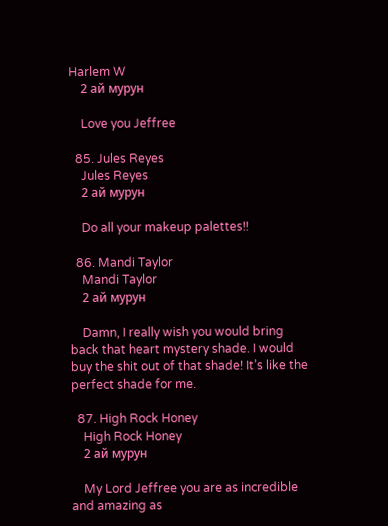Harlem W
    2 ай мурун

    Love you Jeffree

  85. Jules Reyes
    Jules Reyes
    2 ай мурун

    Do all your makeup palettes!!

  86. Mandi Taylor
    Mandi Taylor
    2 ай мурун

    Damn, I really wish you would bring back that heart mystery shade. I would buy the shit out of that shade! It’s like the perfect shade for me.

  87. High Rock Honey
    High Rock Honey
    2 ай мурун

    My Lord Jeffree you are as incredible and amazing as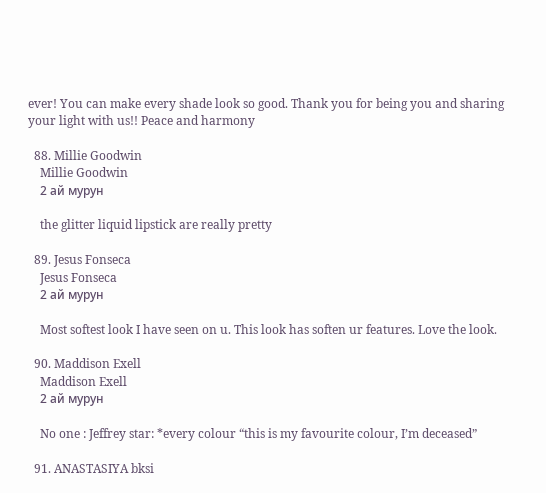ever! You can make every shade look so good. Thank you for being you and sharing your light with us!! Peace and harmony

  88. Millie Goodwin
    Millie Goodwin
    2 ай мурун

    the glitter liquid lipstick are really pretty

  89. Jesus Fonseca
    Jesus Fonseca
    2 ай мурун

    Most softest look I have seen on u. This look has soften ur features. Love the look.

  90. Maddison Exell
    Maddison Exell
    2 ай мурун

    No one : Jeffrey star: *every colour “this is my favourite colour, I’m deceased”

  91. ANASTASIYA bksi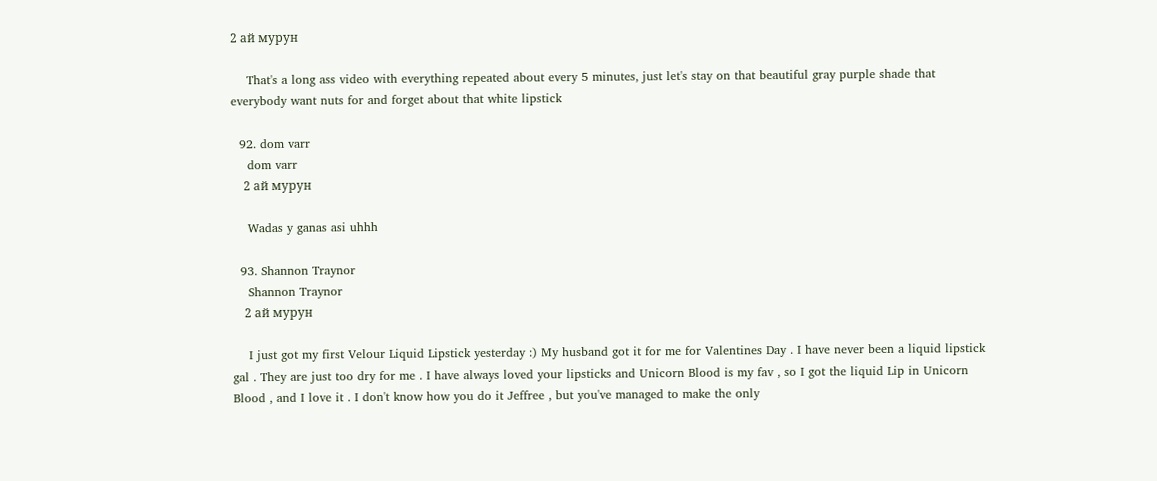2 ай мурун

    That's a long ass video with everything repeated about every 5 minutes, just let's stay on that beautiful gray purple shade that everybody want nuts for and forget about that white lipstick

  92. dom varr
    dom varr
    2 ай мурун

    Wadas y ganas asi uhhh

  93. Shannon Traynor
    Shannon Traynor
    2 ай мурун

    I just got my first Velour Liquid Lipstick yesterday :) My husband got it for me for Valentines Day . I have never been a liquid lipstick gal . They are just too dry for me . I have always loved your lipsticks and Unicorn Blood is my fav , so I got the liquid Lip in Unicorn Blood , and I love it . I don't know how you do it Jeffree , but you've managed to make the only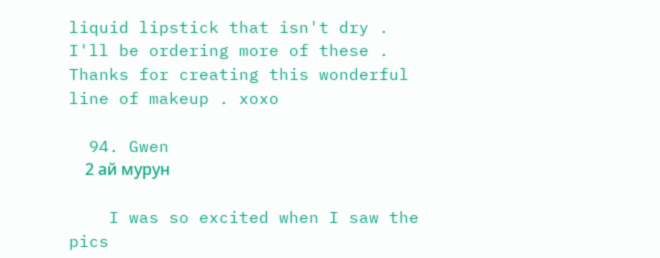liquid lipstick that isn't dry . I'll be ordering more of these . Thanks for creating this wonderful line of makeup . xoxo

  94. Gwen
    2 ай мурун

    I was so excited when I saw the pics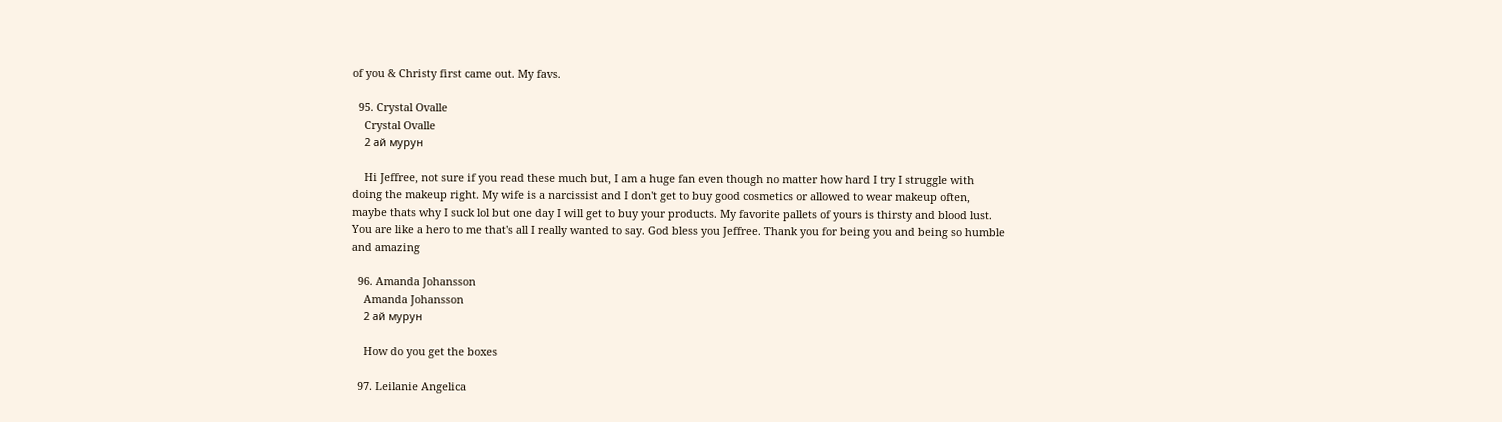of you & Christy first came out. My favs.

  95. Crystal Ovalle
    Crystal Ovalle
    2 ай мурун

    Hi Jeffree, not sure if you read these much but, I am a huge fan even though no matter how hard I try I struggle with doing the makeup right. My wife is a narcissist and I don't get to buy good cosmetics or allowed to wear makeup often, maybe thats why I suck lol but one day I will get to buy your products. My favorite pallets of yours is thirsty and blood lust. You are like a hero to me that's all I really wanted to say. God bless you Jeffree. Thank you for being you and being so humble and amazing

  96. Amanda Johansson
    Amanda Johansson
    2 ай мурун

    How do you get the boxes

  97. Leilanie Angelica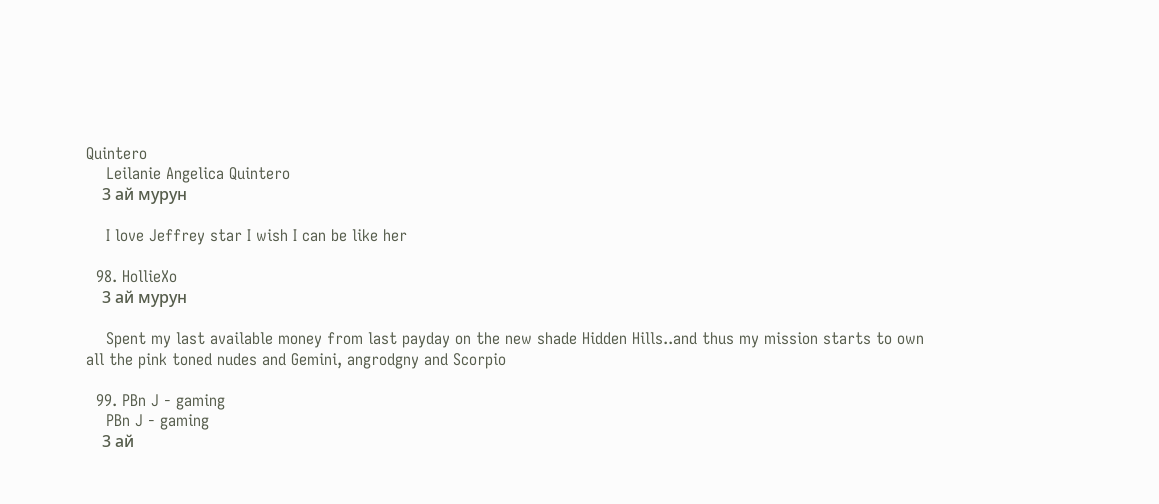Quintero
    Leilanie Angelica Quintero
    3 ай мурун

    I love Jeffrey star I wish I can be like her

  98. HollieXo
    3 ай мурун

    Spent my last available money from last payday on the new shade Hidden Hills..and thus my mission starts to own all the pink toned nudes and Gemini, angrodgny and Scorpio

  99. PBn J - gaming
    PBn J - gaming
    3 ай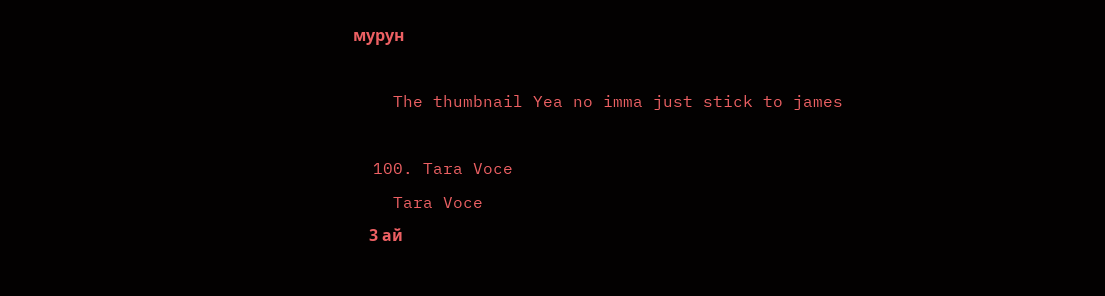мурун

    The thumbnail Yea no imma just stick to james

  100. Tara Voce
    Tara Voce
    3 ай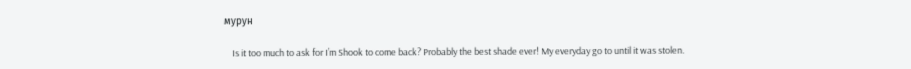мурун

    Is it too much to ask for I’m Shook to come back? Probably the best shade ever! My everyday go to until it was stolen.